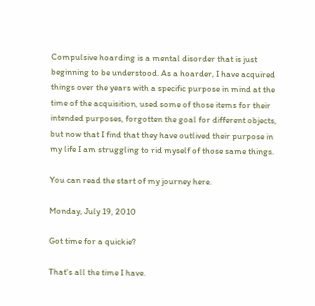Compulsive hoarding is a mental disorder that is just beginning to be understood. As a hoarder, I have acquired things over the years with a specific purpose in mind at the time of the acquisition, used some of those items for their intended purposes, forgotten the goal for different objects, but now that I find that they have outlived their purpose in my life I am struggling to rid myself of those same things.

You can read the start of my journey here.

Monday, July 19, 2010

Got time for a quickie?

That's all the time I have.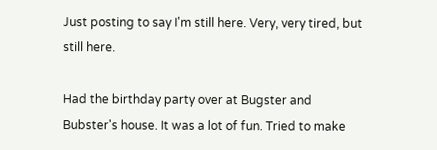Just posting to say I'm still here. Very, very tired, but still here.

Had the birthday party over at Bugster and Bubster's house. It was a lot of fun. Tried to make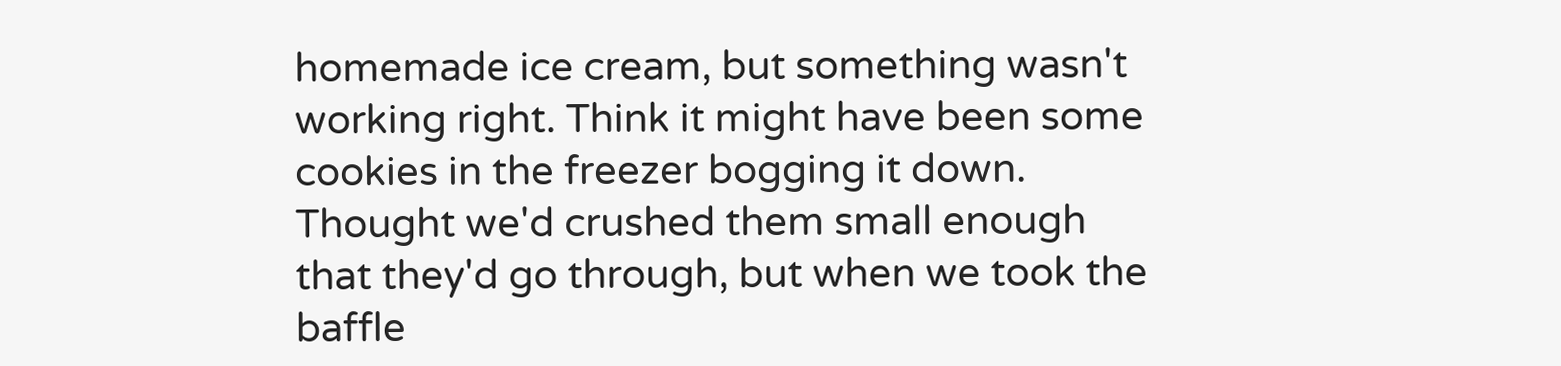homemade ice cream, but something wasn't working right. Think it might have been some cookies in the freezer bogging it down. Thought we'd crushed them small enough that they'd go through, but when we took the baffle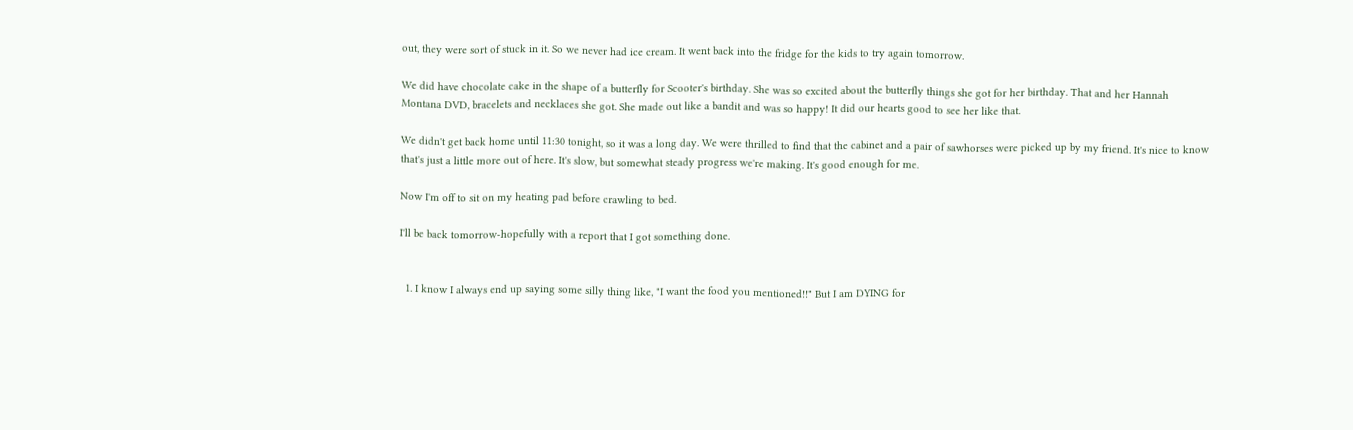out, they were sort of stuck in it. So we never had ice cream. It went back into the fridge for the kids to try again tomorrow.

We did have chocolate cake in the shape of a butterfly for Scooter's birthday. She was so excited about the butterfly things she got for her birthday. That and her Hannah Montana DVD, bracelets and necklaces she got. She made out like a bandit and was so happy! It did our hearts good to see her like that.

We didn't get back home until 11:30 tonight, so it was a long day. We were thrilled to find that the cabinet and a pair of sawhorses were picked up by my friend. It's nice to know that's just a little more out of here. It's slow, but somewhat steady progress we're making. It's good enough for me.

Now I'm off to sit on my heating pad before crawling to bed.

I'll be back tomorrow-hopefully with a report that I got something done.


  1. I know I always end up saying some silly thing like, "I want the food you mentioned!!" But I am DYING for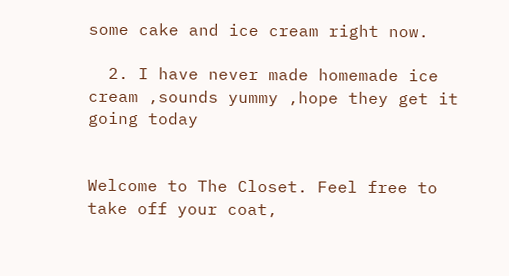some cake and ice cream right now.

  2. I have never made homemade ice cream ,sounds yummy ,hope they get it going today


Welcome to The Closet. Feel free to take off your coat,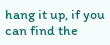hang it up, if you can find the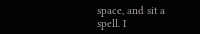space, and sit a spell. I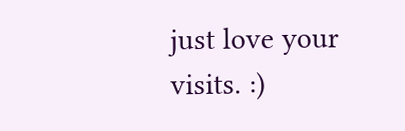just love your visits. :)